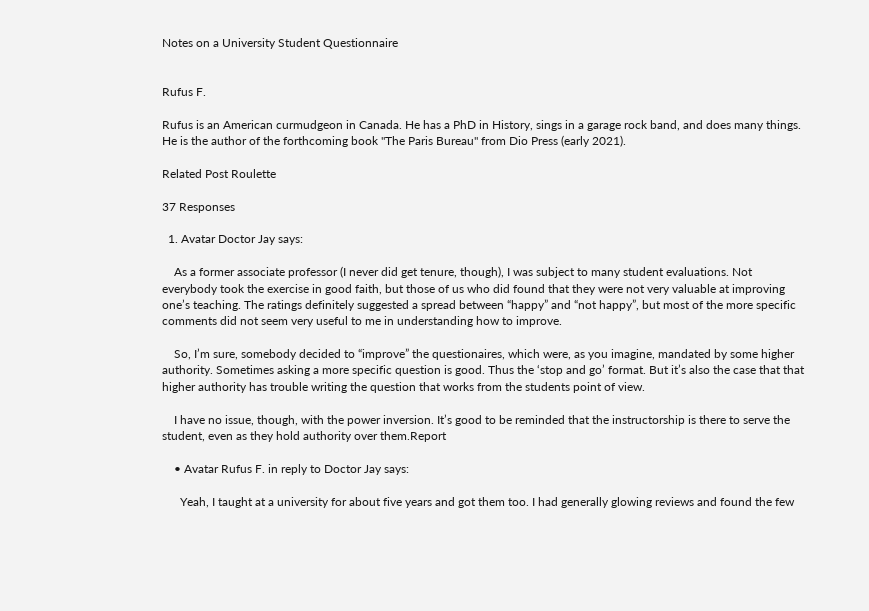Notes on a University Student Questionnaire


Rufus F.

Rufus is an American curmudgeon in Canada. He has a PhD in History, sings in a garage rock band, and does many things. He is the author of the forthcoming book "The Paris Bureau" from Dio Press (early 2021).

Related Post Roulette

37 Responses

  1. Avatar Doctor Jay says:

    As a former associate professor (I never did get tenure, though), I was subject to many student evaluations. Not everybody took the exercise in good faith, but those of us who did found that they were not very valuable at improving one’s teaching. The ratings definitely suggested a spread between “happy” and “not happy”, but most of the more specific comments did not seem very useful to me in understanding how to improve.

    So, I’m sure, somebody decided to “improve” the questionaires, which were, as you imagine, mandated by some higher authority. Sometimes asking a more specific question is good. Thus the ‘stop and go’ format. But it’s also the case that that higher authority has trouble writing the question that works from the students point of view.

    I have no issue, though, with the power inversion. It’s good to be reminded that the instructorship is there to serve the student, even as they hold authority over them.Report

    • Avatar Rufus F. in reply to Doctor Jay says:

      Yeah, I taught at a university for about five years and got them too. I had generally glowing reviews and found the few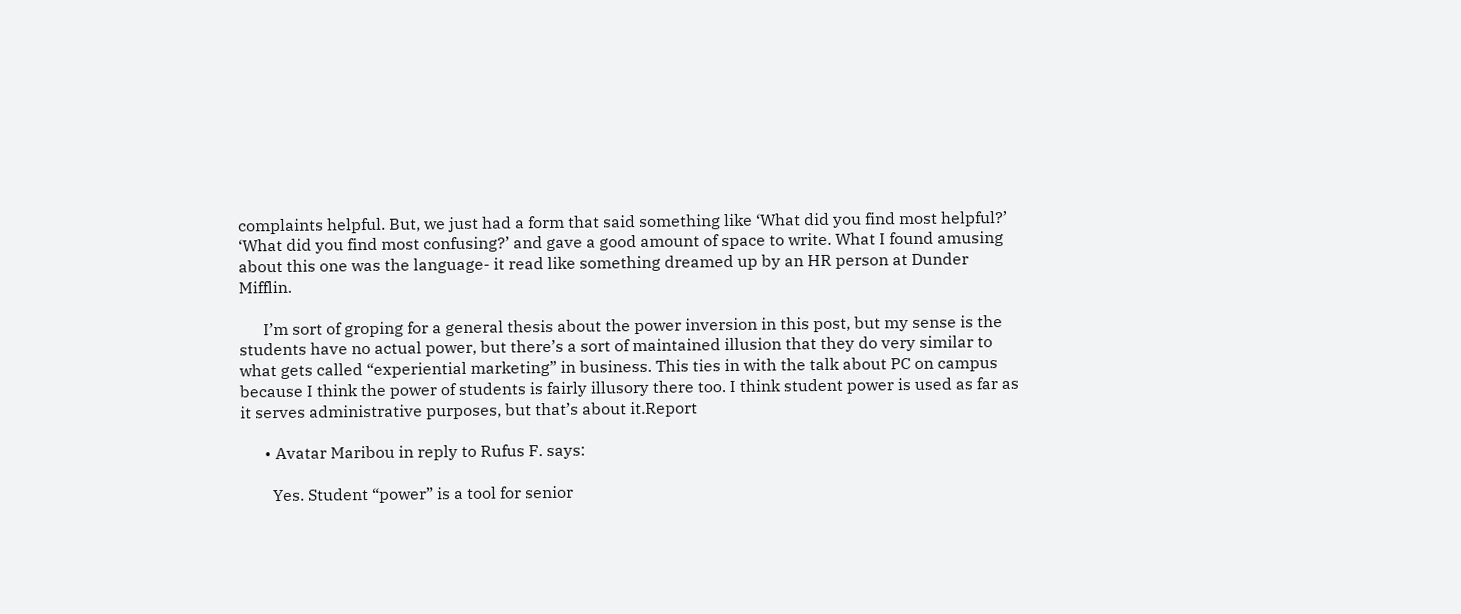complaints helpful. But, we just had a form that said something like ‘What did you find most helpful?’ ‘What did you find most confusing?’ and gave a good amount of space to write. What I found amusing about this one was the language- it read like something dreamed up by an HR person at Dunder Mifflin.

      I’m sort of groping for a general thesis about the power inversion in this post, but my sense is the students have no actual power, but there’s a sort of maintained illusion that they do very similar to what gets called “experiential marketing” in business. This ties in with the talk about PC on campus because I think the power of students is fairly illusory there too. I think student power is used as far as it serves administrative purposes, but that’s about it.Report

      • Avatar Maribou in reply to Rufus F. says:

        Yes. Student “power” is a tool for senior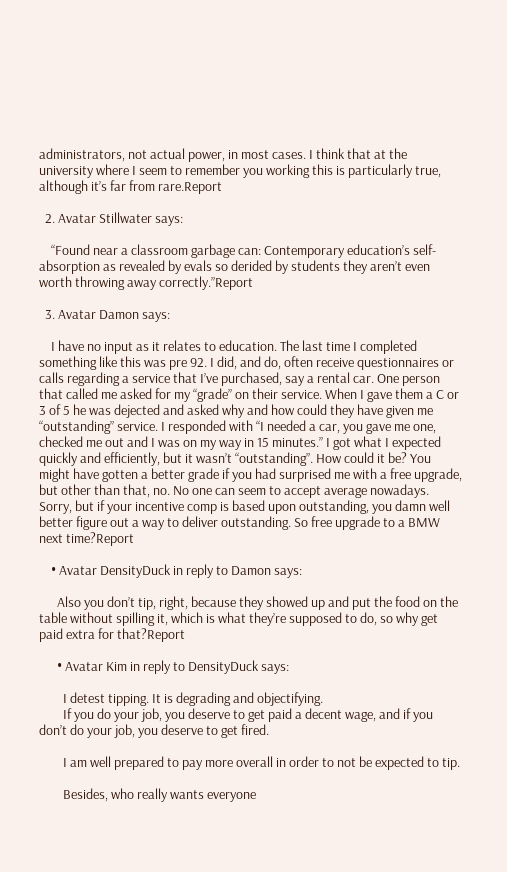administrators, not actual power, in most cases. I think that at the university where I seem to remember you working this is particularly true, although it’s far from rare.Report

  2. Avatar Stillwater says:

    “Found near a classroom garbage can: Contemporary education’s self-absorption as revealed by evals so derided by students they aren’t even worth throwing away correctly.”Report

  3. Avatar Damon says:

    I have no input as it relates to education. The last time I completed something like this was pre 92. I did, and do, often receive questionnaires or calls regarding a service that I’ve purchased, say a rental car. One person that called me asked for my “grade” on their service. When I gave them a C or 3 of 5 he was dejected and asked why and how could they have given me “outstanding” service. I responded with “I needed a car, you gave me one, checked me out and I was on my way in 15 minutes.” I got what I expected quickly and efficiently, but it wasn’t “outstanding”. How could it be? You might have gotten a better grade if you had surprised me with a free upgrade, but other than that, no. No one can seem to accept average nowadays. Sorry, but if your incentive comp is based upon outstanding, you damn well better figure out a way to deliver outstanding. So free upgrade to a BMW next time?Report

    • Avatar DensityDuck in reply to Damon says:

      Also you don’t tip, right, because they showed up and put the food on the table without spilling it, which is what they’re supposed to do, so why get paid extra for that?Report

      • Avatar Kim in reply to DensityDuck says:

        I detest tipping. It is degrading and objectifying.
        If you do your job, you deserve to get paid a decent wage, and if you don’t do your job, you deserve to get fired.

        I am well prepared to pay more overall in order to not be expected to tip.

        Besides, who really wants everyone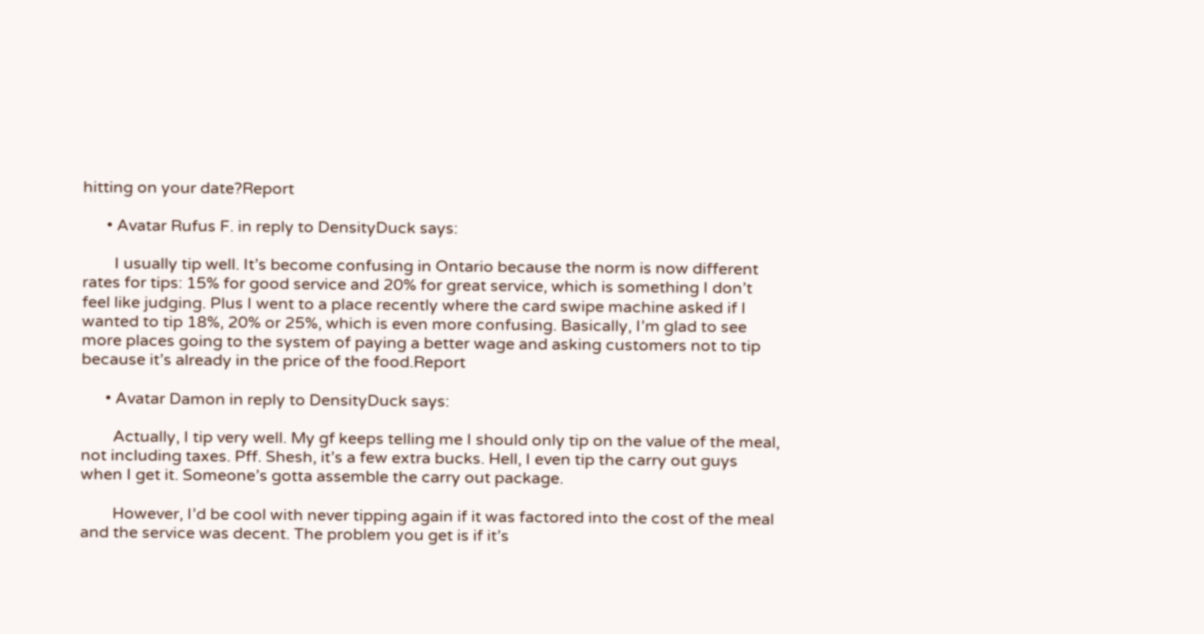hitting on your date?Report

      • Avatar Rufus F. in reply to DensityDuck says:

        I usually tip well. It’s become confusing in Ontario because the norm is now different rates for tips: 15% for good service and 20% for great service, which is something I don’t feel like judging. Plus I went to a place recently where the card swipe machine asked if I wanted to tip 18%, 20% or 25%, which is even more confusing. Basically, I’m glad to see more places going to the system of paying a better wage and asking customers not to tip because it’s already in the price of the food.Report

      • Avatar Damon in reply to DensityDuck says:

        Actually, I tip very well. My gf keeps telling me I should only tip on the value of the meal, not including taxes. Pff. Shesh, it’s a few extra bucks. Hell, I even tip the carry out guys when I get it. Someone’s gotta assemble the carry out package.

        However, I’d be cool with never tipping again if it was factored into the cost of the meal and the service was decent. The problem you get is if it’s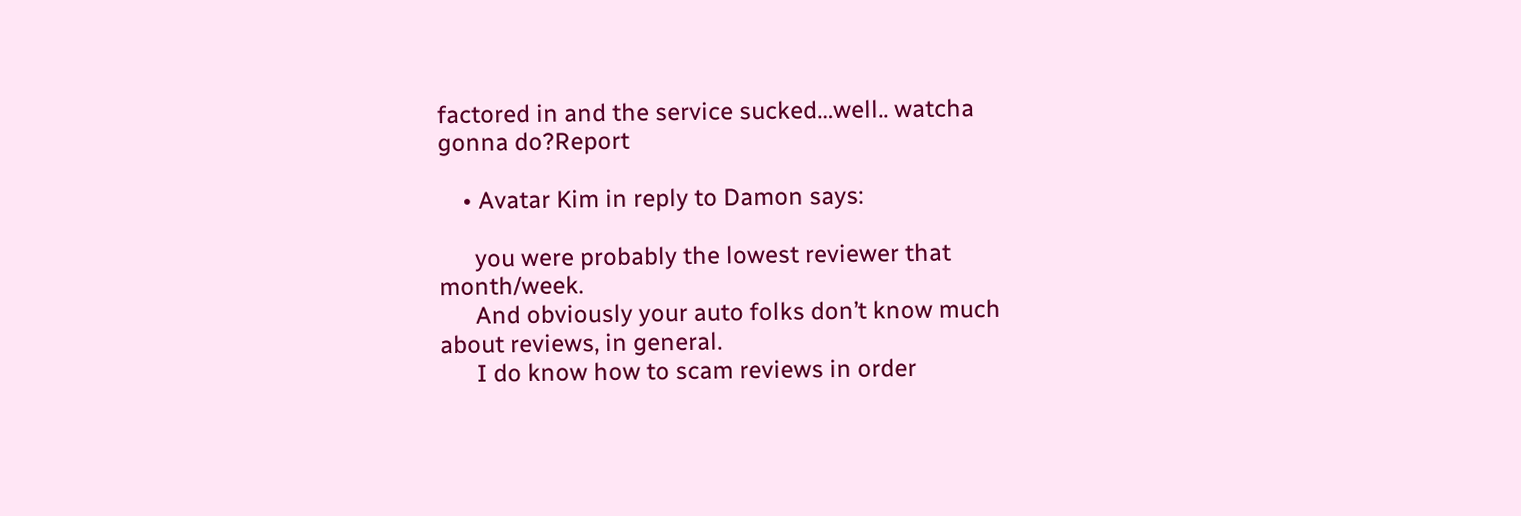factored in and the service sucked…well.. watcha gonna do?Report

    • Avatar Kim in reply to Damon says:

      you were probably the lowest reviewer that month/week.
      And obviously your auto folks don’t know much about reviews, in general.
      I do know how to scam reviews in order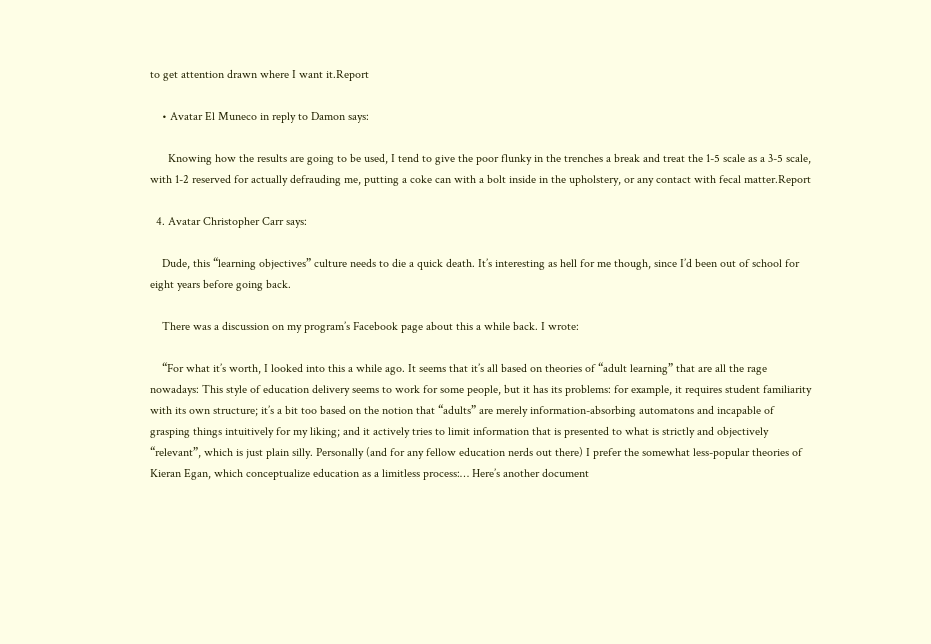to get attention drawn where I want it.Report

    • Avatar El Muneco in reply to Damon says:

      Knowing how the results are going to be used, I tend to give the poor flunky in the trenches a break and treat the 1-5 scale as a 3-5 scale, with 1-2 reserved for actually defrauding me, putting a coke can with a bolt inside in the upholstery, or any contact with fecal matter.Report

  4. Avatar Christopher Carr says:

    Dude, this “learning objectives” culture needs to die a quick death. It’s interesting as hell for me though, since I’d been out of school for eight years before going back.

    There was a discussion on my program’s Facebook page about this a while back. I wrote:

    “For what it’s worth, I looked into this a while ago. It seems that it’s all based on theories of “adult learning” that are all the rage nowadays: This style of education delivery seems to work for some people, but it has its problems: for example, it requires student familiarity with its own structure; it’s a bit too based on the notion that “adults” are merely information-absorbing automatons and incapable of grasping things intuitively for my liking; and it actively tries to limit information that is presented to what is strictly and objectively “relevant”, which is just plain silly. Personally (and for any fellow education nerds out there) I prefer the somewhat less-popular theories of Kieran Egan, which conceptualize education as a limitless process:… Here’s another document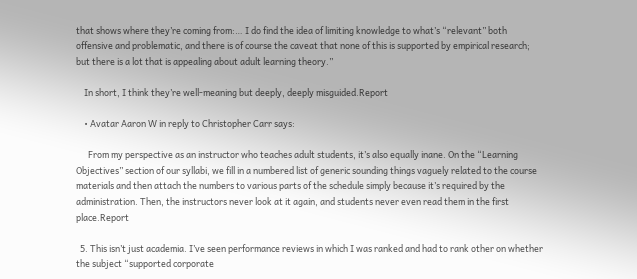that shows where they’re coming from:… I do find the idea of limiting knowledge to what’s “relevant” both offensive and problematic, and there is of course the caveat that none of this is supported by empirical research; but there is a lot that is appealing about adult learning theory.”

    In short, I think they’re well-meaning but deeply, deeply misguided.Report

    • Avatar Aaron W in reply to Christopher Carr says:

      From my perspective as an instructor who teaches adult students, it’s also equally inane. On the “Learning Objectives” section of our syllabi, we fill in a numbered list of generic sounding things vaguely related to the course materials and then attach the numbers to various parts of the schedule simply because it’s required by the administration. Then, the instructors never look at it again, and students never even read them in the first place.Report

  5. This isn’t just academia. I’ve seen performance reviews in which I was ranked and had to rank other on whether the subject “supported corporate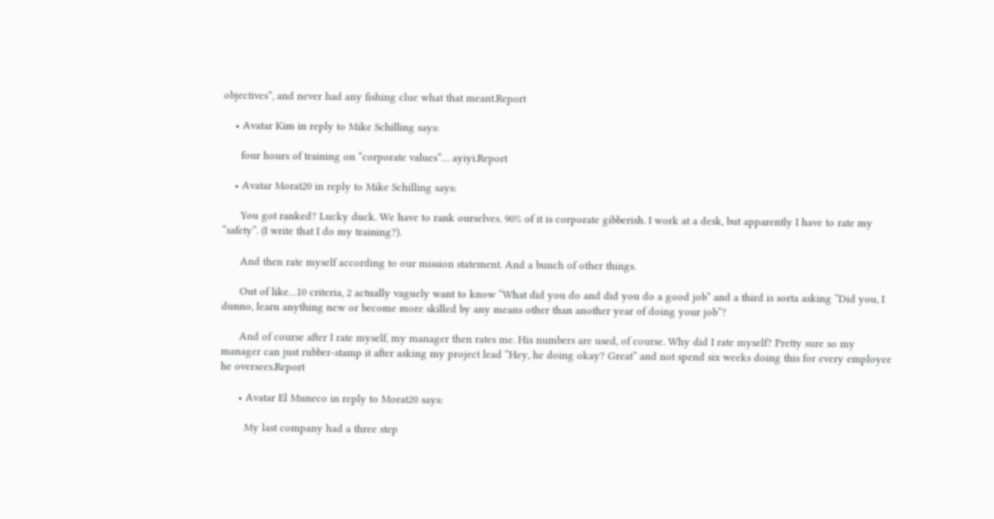objectives”, and never had any fishing clue what that meant.Report

    • Avatar Kim in reply to Mike Schilling says:

      four hours of training on “corporate values”… ayiyi.Report

    • Avatar Morat20 in reply to Mike Schilling says:

      You got ranked? Lucky duck. We have to rank ourselves. 90% of it is corporate gibberish. I work at a desk, but apparently I have to rate my “safety”. (I write that I do my training?).

      And then rate myself according to our mission statement. And a bunch of other things.

      Out of like…10 criteria, 2 actually vaguely want to know “What did you do and did you do a good job” and a third is sorta asking “Did you, I dunno, learn anything new or become more skilled by any means other than another year of doing your job”?

      And of course after I rate myself, my manager then rates me. His numbers are used, of course. Why did I rate myself? Pretty sure so my manager can just rubber-stamp it after asking my project lead “Hey, he doing okay? Great” and not spend six weeks doing this for every employee he oversees.Report

      • Avatar El Muneco in reply to Morat20 says:

        My last company had a three step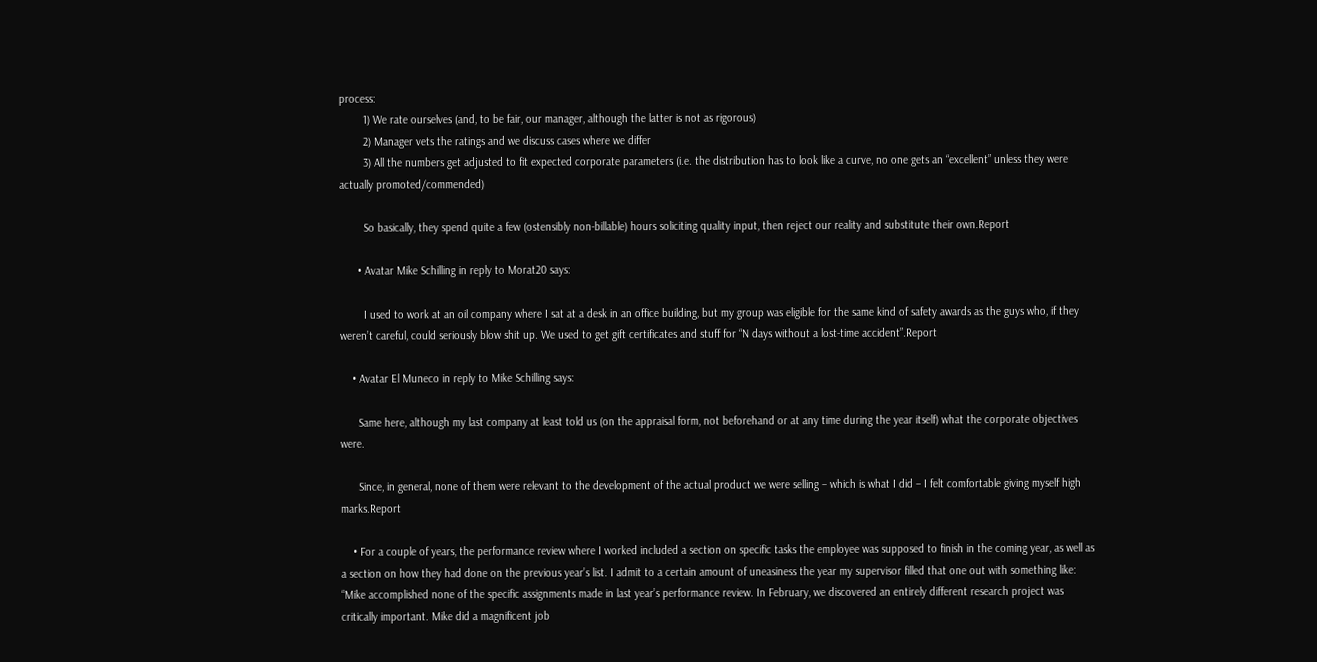process:
        1) We rate ourselves (and, to be fair, our manager, although the latter is not as rigorous)
        2) Manager vets the ratings and we discuss cases where we differ
        3) All the numbers get adjusted to fit expected corporate parameters (i.e. the distribution has to look like a curve, no one gets an “excellent” unless they were actually promoted/commended)

        So basically, they spend quite a few (ostensibly non-billable) hours soliciting quality input, then reject our reality and substitute their own.Report

      • Avatar Mike Schilling in reply to Morat20 says:

        I used to work at an oil company where I sat at a desk in an office building, but my group was eligible for the same kind of safety awards as the guys who, if they weren’t careful, could seriously blow shit up. We used to get gift certificates and stuff for “N days without a lost-time accident”.Report

    • Avatar El Muneco in reply to Mike Schilling says:

      Same here, although my last company at least told us (on the appraisal form, not beforehand or at any time during the year itself) what the corporate objectives were.

      Since, in general, none of them were relevant to the development of the actual product we were selling – which is what I did – I felt comfortable giving myself high marks.Report

    • For a couple of years, the performance review where I worked included a section on specific tasks the employee was supposed to finish in the coming year, as well as a section on how they had done on the previous year’s list. I admit to a certain amount of uneasiness the year my supervisor filled that one out with something like: “Mike accomplished none of the specific assignments made in last year’s performance review. In February, we discovered an entirely different research project was critically important. Mike did a magnificent job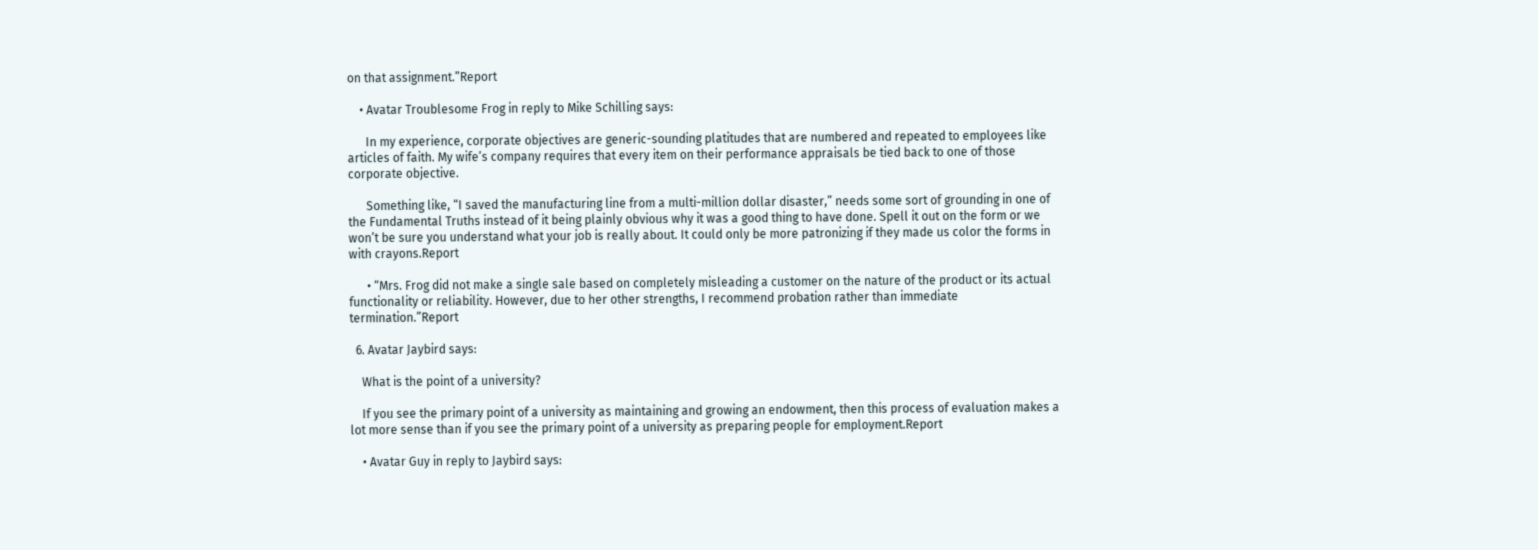on that assignment.”Report

    • Avatar Troublesome Frog in reply to Mike Schilling says:

      In my experience, corporate objectives are generic-sounding platitudes that are numbered and repeated to employees like articles of faith. My wife’s company requires that every item on their performance appraisals be tied back to one of those corporate objective.

      Something like, “I saved the manufacturing line from a multi-million dollar disaster,” needs some sort of grounding in one of the Fundamental Truths instead of it being plainly obvious why it was a good thing to have done. Spell it out on the form or we won’t be sure you understand what your job is really about. It could only be more patronizing if they made us color the forms in with crayons.Report

      • “Mrs. Frog did not make a single sale based on completely misleading a customer on the nature of the product or its actual functionality or reliability. However, due to her other strengths, I recommend probation rather than immediate termination.”Report

  6. Avatar Jaybird says:

    What is the point of a university?

    If you see the primary point of a university as maintaining and growing an endowment, then this process of evaluation makes a lot more sense than if you see the primary point of a university as preparing people for employment.Report

    • Avatar Guy in reply to Jaybird says: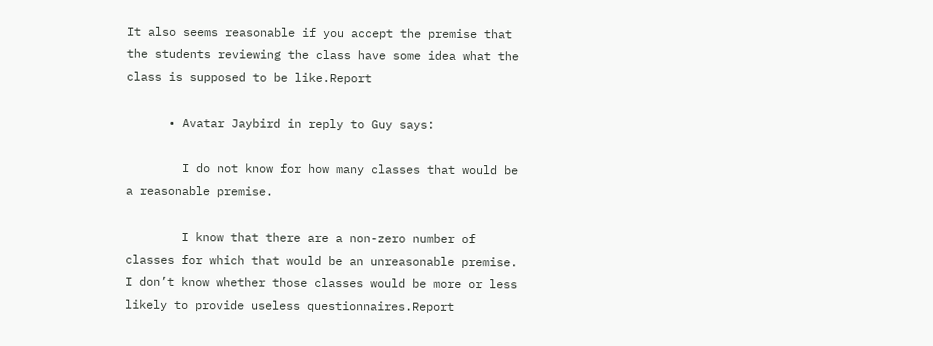It also seems reasonable if you accept the premise that the students reviewing the class have some idea what the class is supposed to be like.Report

      • Avatar Jaybird in reply to Guy says:

        I do not know for how many classes that would be a reasonable premise.

        I know that there are a non-zero number of classes for which that would be an unreasonable premise. I don’t know whether those classes would be more or less likely to provide useless questionnaires.Report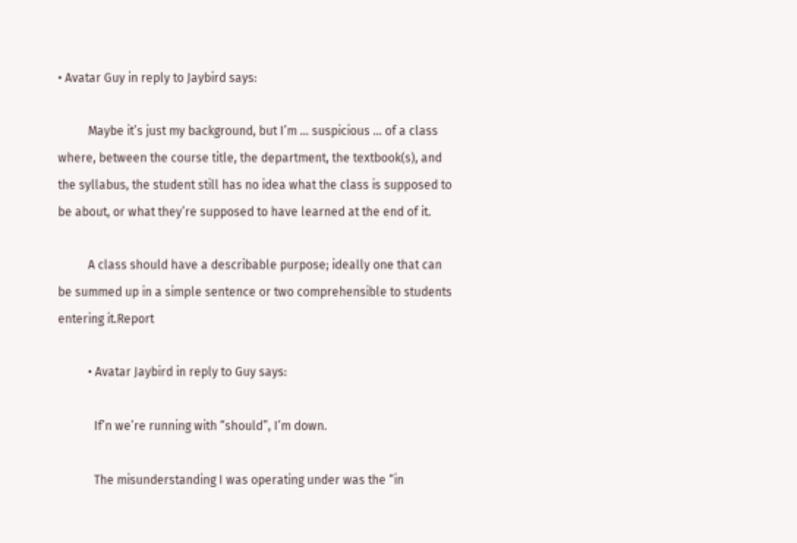• Avatar Guy in reply to Jaybird says:

          Maybe it’s just my background, but I’m … suspicious … of a class where, between the course title, the department, the textbook(s), and the syllabus, the student still has no idea what the class is supposed to be about, or what they’re supposed to have learned at the end of it.

          A class should have a describable purpose; ideally one that can be summed up in a simple sentence or two comprehensible to students entering it.Report

          • Avatar Jaybird in reply to Guy says:

            If’n we’re running with “should”, I’m down.

            The misunderstanding I was operating under was the “in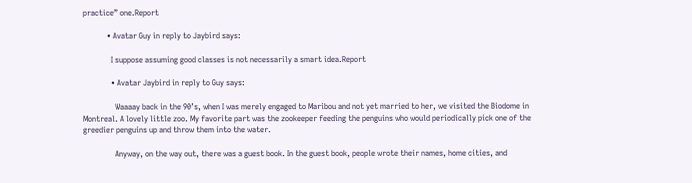practice” one.Report

            • Avatar Guy in reply to Jaybird says:

              I suppose assuming good classes is not necessarily a smart idea.Report

              • Avatar Jaybird in reply to Guy says:

                Waaaay back in the 90’s, when I was merely engaged to Maribou and not yet married to her, we visited the Biodome in Montreal. A lovely little zoo. My favorite part was the zookeeper feeding the penguins who would periodically pick one of the greedier penguins up and throw them into the water.

                Anyway, on the way out, there was a guest book. In the guest book, people wrote their names, home cities, and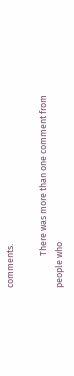comments.

                There was more than one comment from people who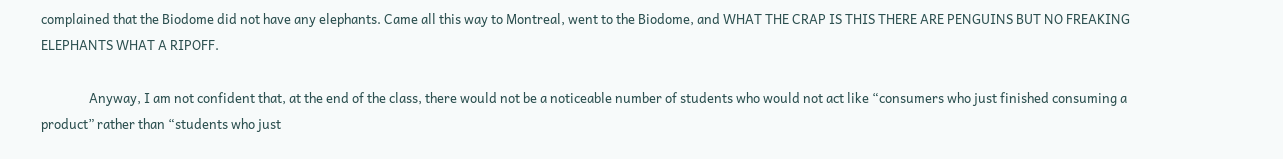complained that the Biodome did not have any elephants. Came all this way to Montreal, went to the Biodome, and WHAT THE CRAP IS THIS THERE ARE PENGUINS BUT NO FREAKING ELEPHANTS WHAT A RIPOFF.

                Anyway, I am not confident that, at the end of the class, there would not be a noticeable number of students who would not act like “consumers who just finished consuming a product” rather than “students who just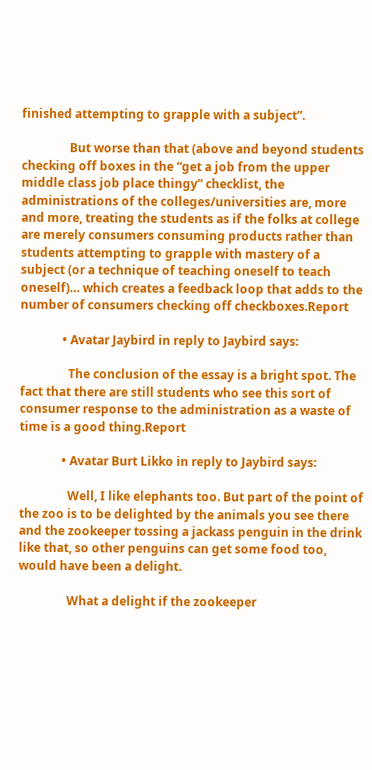finished attempting to grapple with a subject”.

                But worse than that (above and beyond students checking off boxes in the “get a job from the upper middle class job place thingy” checklist, the administrations of the colleges/universities are, more and more, treating the students as if the folks at college are merely consumers consuming products rather than students attempting to grapple with mastery of a subject (or a technique of teaching oneself to teach oneself)… which creates a feedback loop that adds to the number of consumers checking off checkboxes.Report

              • Avatar Jaybird in reply to Jaybird says:

                The conclusion of the essay is a bright spot. The fact that there are still students who see this sort of consumer response to the administration as a waste of time is a good thing.Report

              • Avatar Burt Likko in reply to Jaybird says:

                Well, I like elephants too. But part of the point of the zoo is to be delighted by the animals you see there and the zookeeper tossing a jackass penguin in the drink like that, so other penguins can get some food too, would have been a delight.

                What a delight if the zookeeper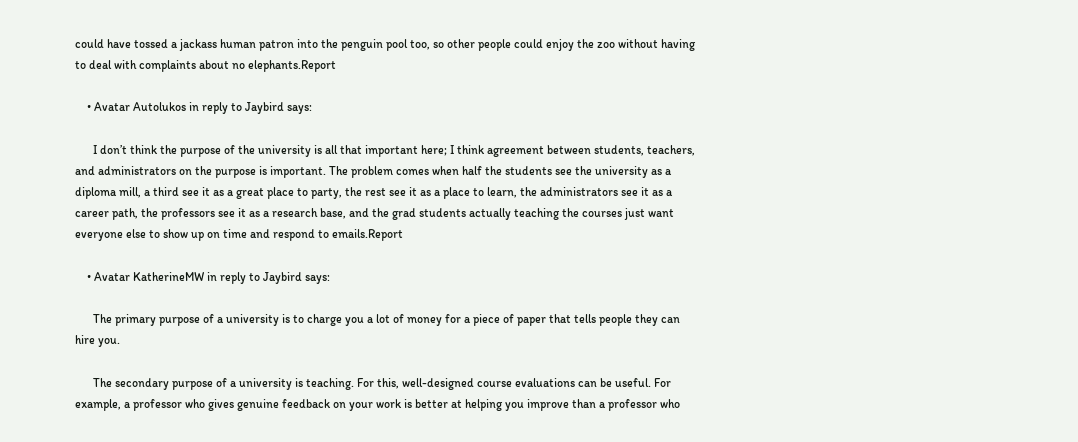could have tossed a jackass human patron into the penguin pool too, so other people could enjoy the zoo without having to deal with complaints about no elephants.Report

    • Avatar Autolukos in reply to Jaybird says:

      I don’t think the purpose of the university is all that important here; I think agreement between students, teachers, and administrators on the purpose is important. The problem comes when half the students see the university as a diploma mill, a third see it as a great place to party, the rest see it as a place to learn, the administrators see it as a career path, the professors see it as a research base, and the grad students actually teaching the courses just want everyone else to show up on time and respond to emails.Report

    • Avatar KatherineMW in reply to Jaybird says:

      The primary purpose of a university is to charge you a lot of money for a piece of paper that tells people they can hire you.

      The secondary purpose of a university is teaching. For this, well-designed course evaluations can be useful. For example, a professor who gives genuine feedback on your work is better at helping you improve than a professor who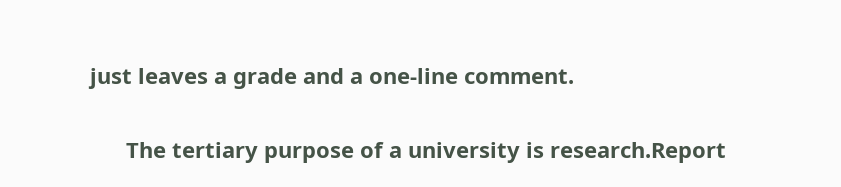just leaves a grade and a one-line comment.

      The tertiary purpose of a university is research.Report